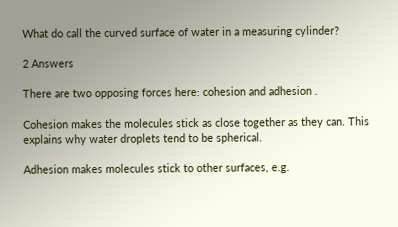What do call the curved surface of water in a measuring cylinder?

2 Answers

There are two opposing forces here: cohesion and adhesion .

Cohesion makes the molecules stick as close together as they can. This explains why water droplets tend to be spherical.

Adhesion makes molecules stick to other surfaces, e.g.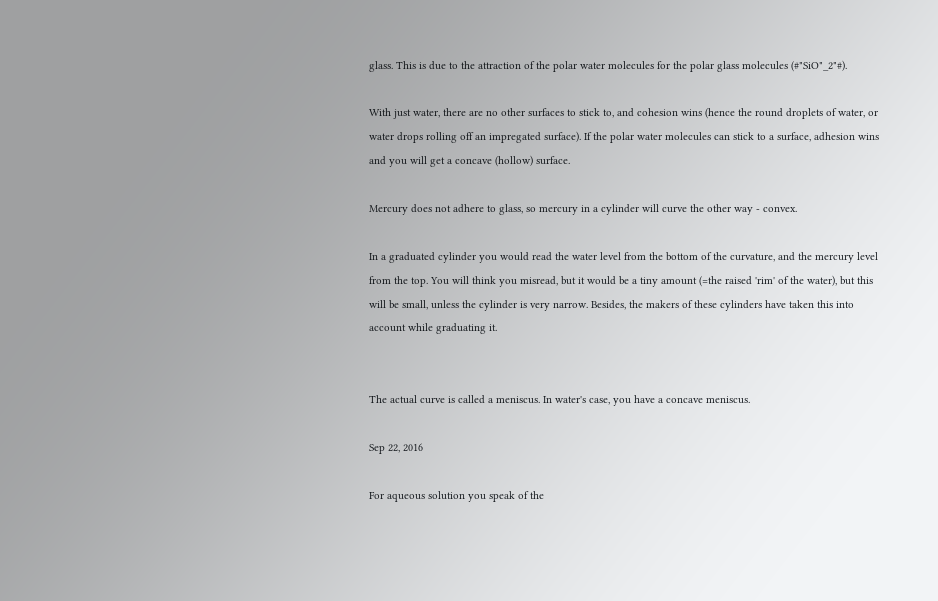glass. This is due to the attraction of the polar water molecules for the polar glass molecules (#"SiO"_2"#).

With just water, there are no other surfaces to stick to, and cohesion wins (hence the round droplets of water, or water drops rolling off an impregated surface). If the polar water molecules can stick to a surface, adhesion wins and you will get a concave (hollow) surface.

Mercury does not adhere to glass, so mercury in a cylinder will curve the other way - convex.

In a graduated cylinder you would read the water level from the bottom of the curvature, and the mercury level from the top. You will think you misread, but it would be a tiny amount (=the raised 'rim' of the water), but this will be small, unless the cylinder is very narrow. Besides, the makers of these cylinders have taken this into account while graduating it.


The actual curve is called a meniscus. In water's case, you have a concave meniscus.

Sep 22, 2016

For aqueous solution you speak of the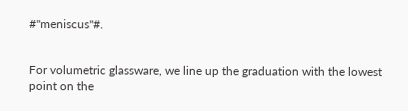#"meniscus"#.


For volumetric glassware, we line up the graduation with the lowest point on the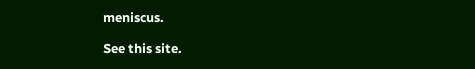meniscus.

See this site.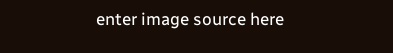enter image source here